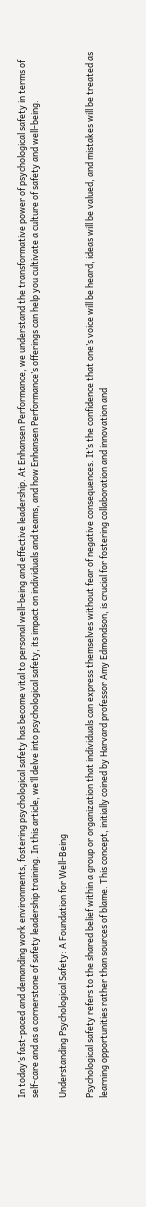In today’s fast-paced and demanding work environments, fostering psychological safety has become vital to personal well-being and effective leadership. At Enhansen Performance, we understand the transformative power of psychological safety in terms of self-care and as a cornerstone of safety leadership training. In this article, we’ll delve into psychological safety, its impact on individuals and teams, and how Enhansen Performance’s offerings can help you cultivate a culture of safety and well-being.

Understanding Psychological Safety: A Foundation for Well-Being

Psychological safety refers to the shared belief within a group or organization that individuals can express themselves without fear of negative consequences. It’s the confidence that one’s voice will be heard, ideas will be valued, and mistakes will be treated as learning opportunities rather than sources of blame. This concept, initially coined by Harvard professor Amy Edmondson, is crucial for fostering collaboration and innovation and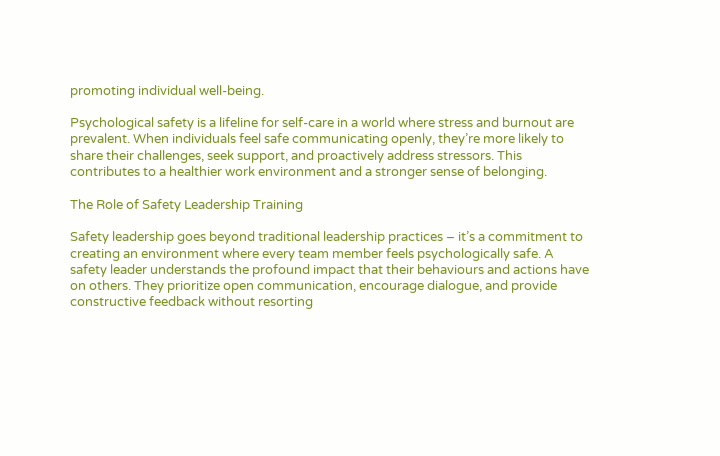promoting individual well-being.

Psychological safety is a lifeline for self-care in a world where stress and burnout are prevalent. When individuals feel safe communicating openly, they’re more likely to share their challenges, seek support, and proactively address stressors. This contributes to a healthier work environment and a stronger sense of belonging.

The Role of Safety Leadership Training

Safety leadership goes beyond traditional leadership practices – it’s a commitment to creating an environment where every team member feels psychologically safe. A safety leader understands the profound impact that their behaviours and actions have on others. They prioritize open communication, encourage dialogue, and provide constructive feedback without resorting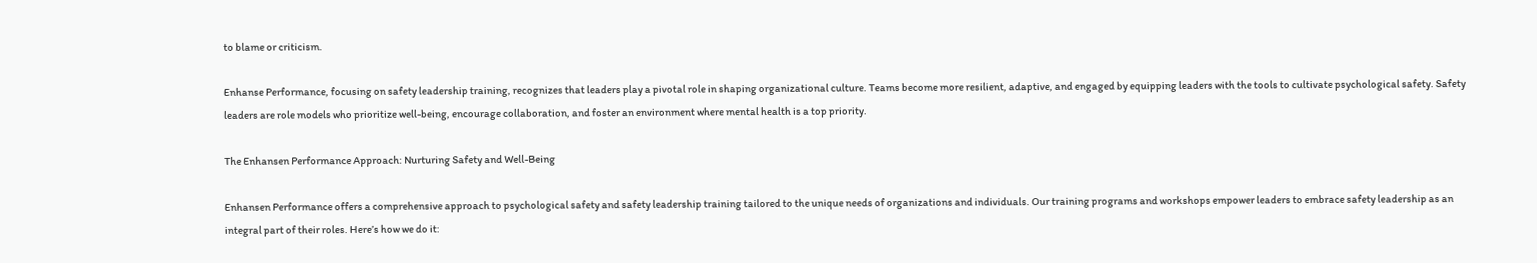to blame or criticism.

Enhanse Performance, focusing on safety leadership training, recognizes that leaders play a pivotal role in shaping organizational culture. Teams become more resilient, adaptive, and engaged by equipping leaders with the tools to cultivate psychological safety. Safety leaders are role models who prioritize well-being, encourage collaboration, and foster an environment where mental health is a top priority.

The Enhansen Performance Approach: Nurturing Safety and Well-Being

Enhansen Performance offers a comprehensive approach to psychological safety and safety leadership training tailored to the unique needs of organizations and individuals. Our training programs and workshops empower leaders to embrace safety leadership as an integral part of their roles. Here’s how we do it: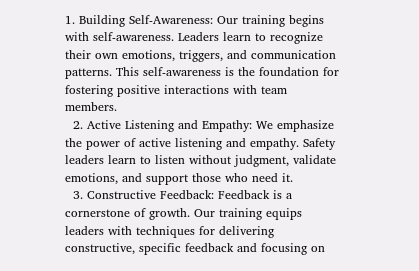1. Building Self-Awareness: Our training begins with self-awareness. Leaders learn to recognize their own emotions, triggers, and communication patterns. This self-awareness is the foundation for fostering positive interactions with team members.
  2. Active Listening and Empathy: We emphasize the power of active listening and empathy. Safety leaders learn to listen without judgment, validate emotions, and support those who need it.
  3. Constructive Feedback: Feedback is a cornerstone of growth. Our training equips leaders with techniques for delivering constructive, specific feedback and focusing on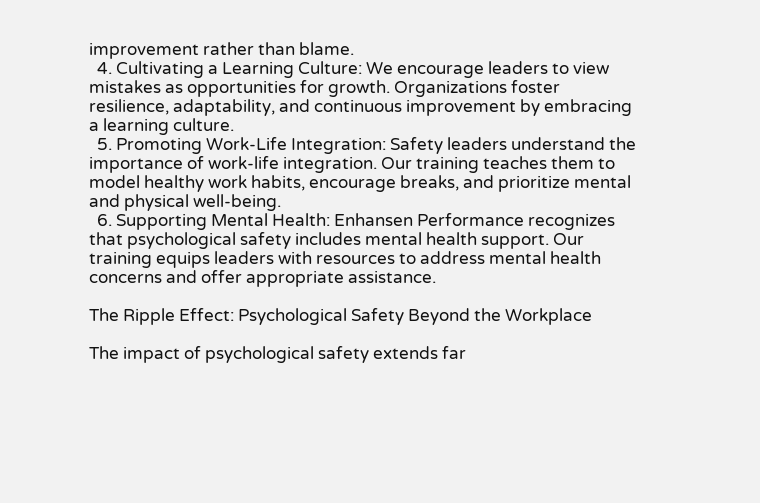improvement rather than blame.
  4. Cultivating a Learning Culture: We encourage leaders to view mistakes as opportunities for growth. Organizations foster resilience, adaptability, and continuous improvement by embracing a learning culture.
  5. Promoting Work-Life Integration: Safety leaders understand the importance of work-life integration. Our training teaches them to model healthy work habits, encourage breaks, and prioritize mental and physical well-being.
  6. Supporting Mental Health: Enhansen Performance recognizes that psychological safety includes mental health support. Our training equips leaders with resources to address mental health concerns and offer appropriate assistance.

The Ripple Effect: Psychological Safety Beyond the Workplace

The impact of psychological safety extends far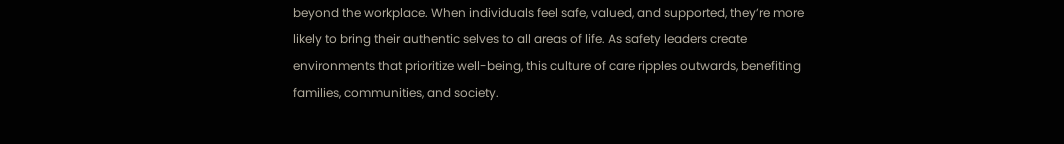beyond the workplace. When individuals feel safe, valued, and supported, they’re more likely to bring their authentic selves to all areas of life. As safety leaders create environments that prioritize well-being, this culture of care ripples outwards, benefiting families, communities, and society.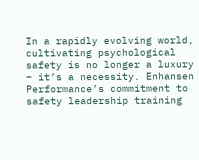In a rapidly evolving world, cultivating psychological safety is no longer a luxury – it’s a necessity. Enhansen Performance’s commitment to safety leadership training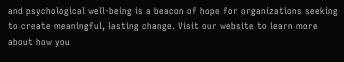and psychological well-being is a beacon of hope for organizations seeking to create meaningful, lasting change. Visit our website to learn more about how you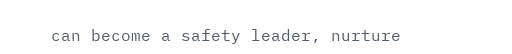can become a safety leader, nurture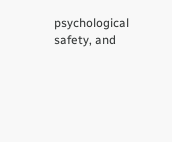psychological safety, and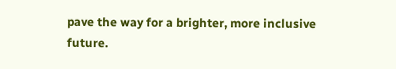pave the way for a brighter, more inclusive future.